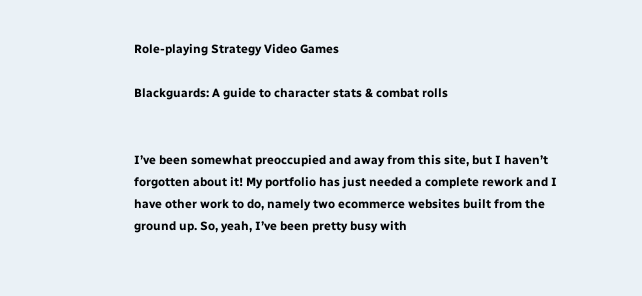Role-playing Strategy Video Games

Blackguards: A guide to character stats & combat rolls


I’ve been somewhat preoccupied and away from this site, but I haven’t forgotten about it! My portfolio has just needed a complete rework and I have other work to do, namely two ecommerce websites built from the ground up. So, yeah, I’ve been pretty busy with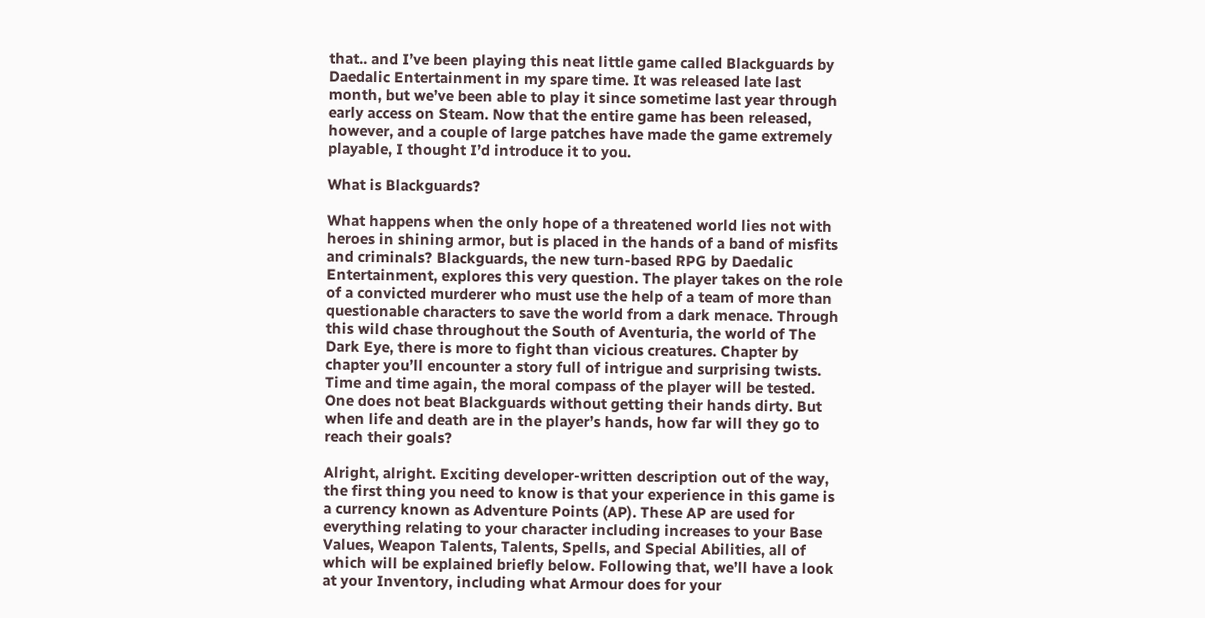that.. and I’ve been playing this neat little game called Blackguards by Daedalic Entertainment in my spare time. It was released late last month, but we’ve been able to play it since sometime last year through early access on Steam. Now that the entire game has been released, however, and a couple of large patches have made the game extremely playable, I thought I’d introduce it to you.

What is Blackguards?

What happens when the only hope of a threatened world lies not with heroes in shining armor, but is placed in the hands of a band of misfits and criminals? Blackguards, the new turn-based RPG by Daedalic Entertainment, explores this very question. The player takes on the role of a convicted murderer who must use the help of a team of more than questionable characters to save the world from a dark menace. Through this wild chase throughout the South of Aventuria, the world of The Dark Eye, there is more to fight than vicious creatures. Chapter by chapter you’ll encounter a story full of intrigue and surprising twists. Time and time again, the moral compass of the player will be tested. One does not beat Blackguards without getting their hands dirty. But when life and death are in the player’s hands, how far will they go to reach their goals?

Alright, alright. Exciting developer-written description out of the way, the first thing you need to know is that your experience in this game is a currency known as Adventure Points (AP). These AP are used for everything relating to your character including increases to your Base Values, Weapon Talents, Talents, Spells, and Special Abilities, all of which will be explained briefly below. Following that, we’ll have a look at your Inventory, including what Armour does for your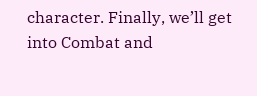character. Finally, we’ll get into Combat and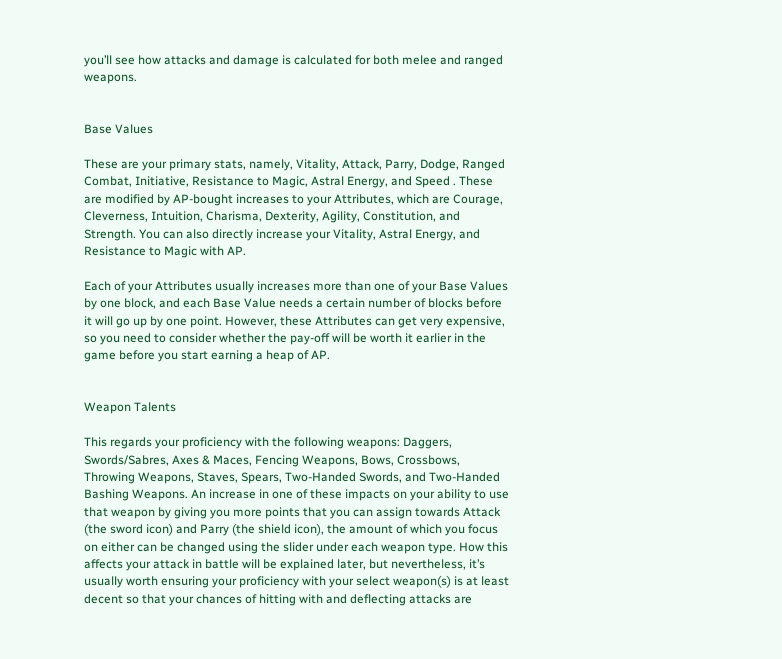you’ll see how attacks and damage is calculated for both melee and ranged weapons.


Base Values

These are your primary stats, namely, Vitality, Attack, Parry, Dodge, Ranged Combat, Initiative, Resistance to Magic, Astral Energy, and Speed . These are modified by AP-bought increases to your Attributes, which are Courage, Cleverness, Intuition, Charisma, Dexterity, Agility, Constitution, and Strength. You can also directly increase your Vitality, Astral Energy, and Resistance to Magic with AP.

Each of your Attributes usually increases more than one of your Base Values by one block, and each Base Value needs a certain number of blocks before it will go up by one point. However, these Attributes can get very expensive, so you need to consider whether the pay-off will be worth it earlier in the game before you start earning a heap of AP.


Weapon Talents

This regards your proficiency with the following weapons: Daggers, Swords/Sabres, Axes & Maces, Fencing Weapons, Bows, Crossbows, Throwing Weapons, Staves, Spears, Two-Handed Swords, and Two-Handed Bashing Weapons. An increase in one of these impacts on your ability to use that weapon by giving you more points that you can assign towards Attack (the sword icon) and Parry (the shield icon), the amount of which you focus on either can be changed using the slider under each weapon type. How this affects your attack in battle will be explained later, but nevertheless, it’s usually worth ensuring your proficiency with your select weapon(s) is at least decent so that your chances of hitting with and deflecting attacks are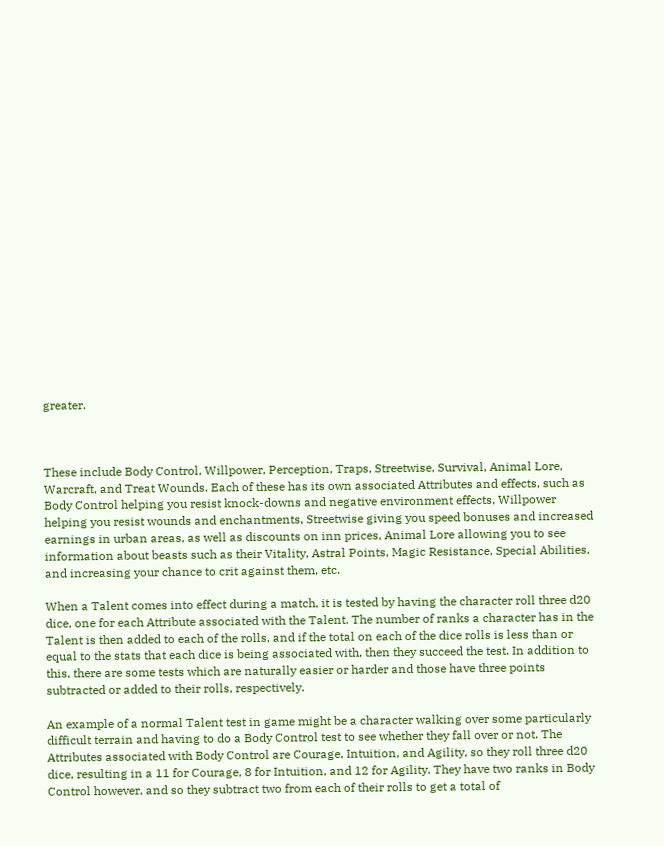greater.



These include Body Control, Willpower, Perception, Traps, Streetwise, Survival, Animal Lore, Warcraft, and Treat Wounds. Each of these has its own associated Attributes and effects, such as Body Control helping you resist knock-downs and negative environment effects, Willpower helping you resist wounds and enchantments, Streetwise giving you speed bonuses and increased earnings in urban areas, as well as discounts on inn prices, Animal Lore allowing you to see information about beasts such as their Vitality, Astral Points, Magic Resistance, Special Abilities, and increasing your chance to crit against them, etc.

When a Talent comes into effect during a match, it is tested by having the character roll three d20 dice, one for each Attribute associated with the Talent. The number of ranks a character has in the Talent is then added to each of the rolls, and if the total on each of the dice rolls is less than or equal to the stats that each dice is being associated with, then they succeed the test. In addition to this, there are some tests which are naturally easier or harder and those have three points subtracted or added to their rolls, respectively.

An example of a normal Talent test in game might be a character walking over some particularly difficult terrain and having to do a Body Control test to see whether they fall over or not. The Attributes associated with Body Control are Courage, Intuition, and Agility, so they roll three d20 dice, resulting in a 11 for Courage, 8 for Intuition, and 12 for Agility. They have two ranks in Body Control however, and so they subtract two from each of their rolls to get a total of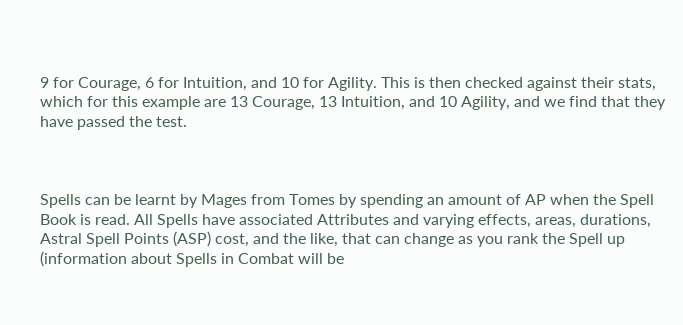9 for Courage, 6 for Intuition, and 10 for Agility. This is then checked against their stats, which for this example are 13 Courage, 13 Intuition, and 10 Agility, and we find that they have passed the test.



Spells can be learnt by Mages from Tomes by spending an amount of AP when the Spell Book is read. All Spells have associated Attributes and varying effects, areas, durations, Astral Spell Points (ASP) cost, and the like, that can change as you rank the Spell up (information about Spells in Combat will be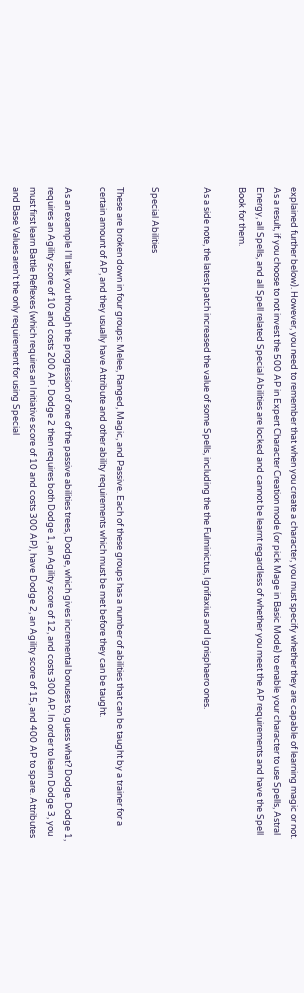explained further below). However, you need to remember that when you create a character, you must specify whether they are capable of learning magic or not. As a result, if you choose to not invest the 500 AP in Expert Character Creation mode (or pick Mage in Basic Mode) to enable your character to use Spells, Astral Energy, all Spells, and all Spell related Special Abilities are locked and cannot be learnt regardless of whether you meet the AP requirements and have the Spell Book for them.

As a side note, the latest patch increased the value of some Spells, including the the Fulminictus, Ignifaxius and Ignisphaero ones.


Special Abilities

These are broken down in four groups: Melee, Ranged, Magic, and Passive. Each of these groups has a number of abilities that can be taught by a trainer for a certain amount of AP, and they usually have Attribute and other ability requirements which must be met before they can be taught.

As an example I’ll talk you through the progression of one of the passive abilities trees, Dodge, which gives incremental bonuses to, guess what? Dodge. Dodge 1, requires an Agility score of 10 and costs 200 AP. Dodge 2 then requires both Dodge 1, an Agility score of 12, and costs 300 AP. In order to learn Dodge 3, you must first learn Battle Reflexes (which requires an Initiative score of 10 and costs 300 AP), have Dodge 2, an Agility score of 15, and 400 AP to spare. Attributes and Base Values aren’t the only requirement for using Special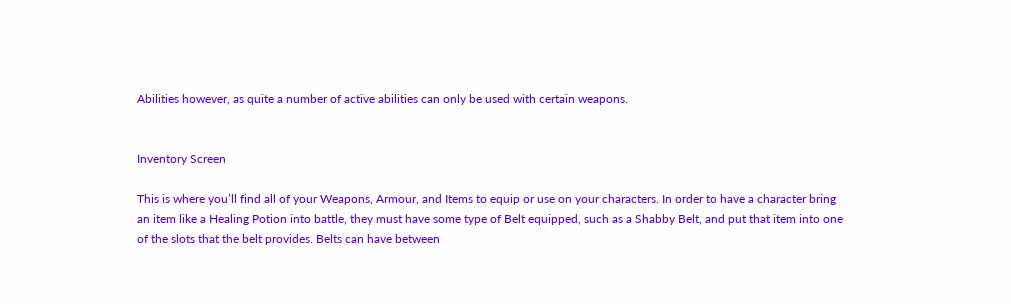Abilities however, as quite a number of active abilities can only be used with certain weapons.


Inventory Screen

This is where you’ll find all of your Weapons, Armour, and Items to equip or use on your characters. In order to have a character bring an item like a Healing Potion into battle, they must have some type of Belt equipped, such as a Shabby Belt, and put that item into one of the slots that the belt provides. Belts can have between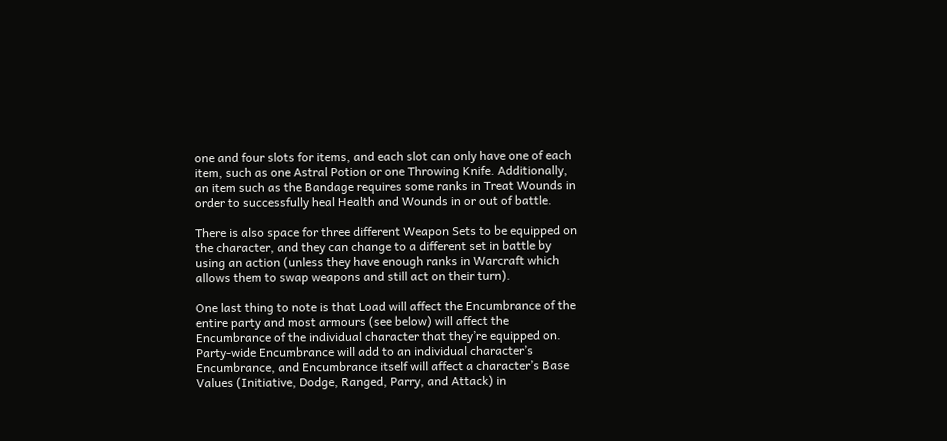one and four slots for items, and each slot can only have one of each item, such as one Astral Potion or one Throwing Knife. Additionally, an item such as the Bandage requires some ranks in Treat Wounds in order to successfully heal Health and Wounds in or out of battle.

There is also space for three different Weapon Sets to be equipped on the character, and they can change to a different set in battle by using an action (unless they have enough ranks in Warcraft which allows them to swap weapons and still act on their turn).

One last thing to note is that Load will affect the Encumbrance of the entire party and most armours (see below) will affect the Encumbrance of the individual character that they’re equipped on. Party-wide Encumbrance will add to an individual character’s Encumbrance, and Encumbrance itself will affect a character’s Base Values (Initiative, Dodge, Ranged, Parry, and Attack) in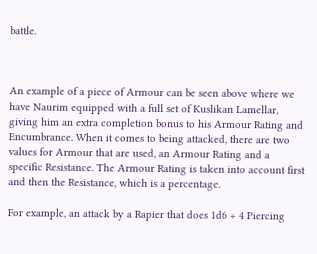battle.



An example of a piece of Armour can be seen above where we have Naurim equipped with a full set of Kuslikan Lamellar, giving him an extra completion bonus to his Armour Rating and Encumbrance. When it comes to being attacked, there are two values for Armour that are used, an Armour Rating and a specific Resistance. The Armour Rating is taken into account first and then the Resistance, which is a percentage.

For example, an attack by a Rapier that does 1d6 + 4 Piercing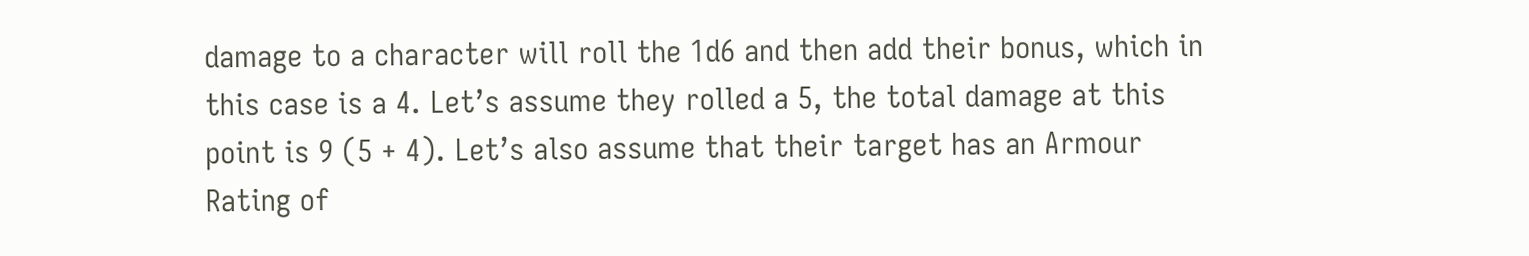damage to a character will roll the 1d6 and then add their bonus, which in this case is a 4. Let’s assume they rolled a 5, the total damage at this point is 9 (5 + 4). Let’s also assume that their target has an Armour Rating of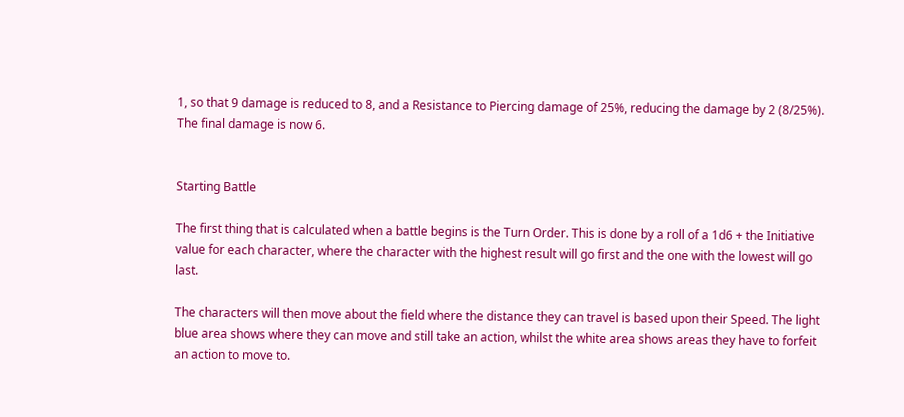1, so that 9 damage is reduced to 8, and a Resistance to Piercing damage of 25%, reducing the damage by 2 (8/25%). The final damage is now 6.


Starting Battle

The first thing that is calculated when a battle begins is the Turn Order. This is done by a roll of a 1d6 + the Initiative value for each character, where the character with the highest result will go first and the one with the lowest will go last.

The characters will then move about the field where the distance they can travel is based upon their Speed. The light blue area shows where they can move and still take an action, whilst the white area shows areas they have to forfeit an action to move to.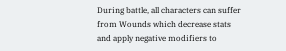During battle, all characters can suffer from Wounds which decrease stats and apply negative modifiers to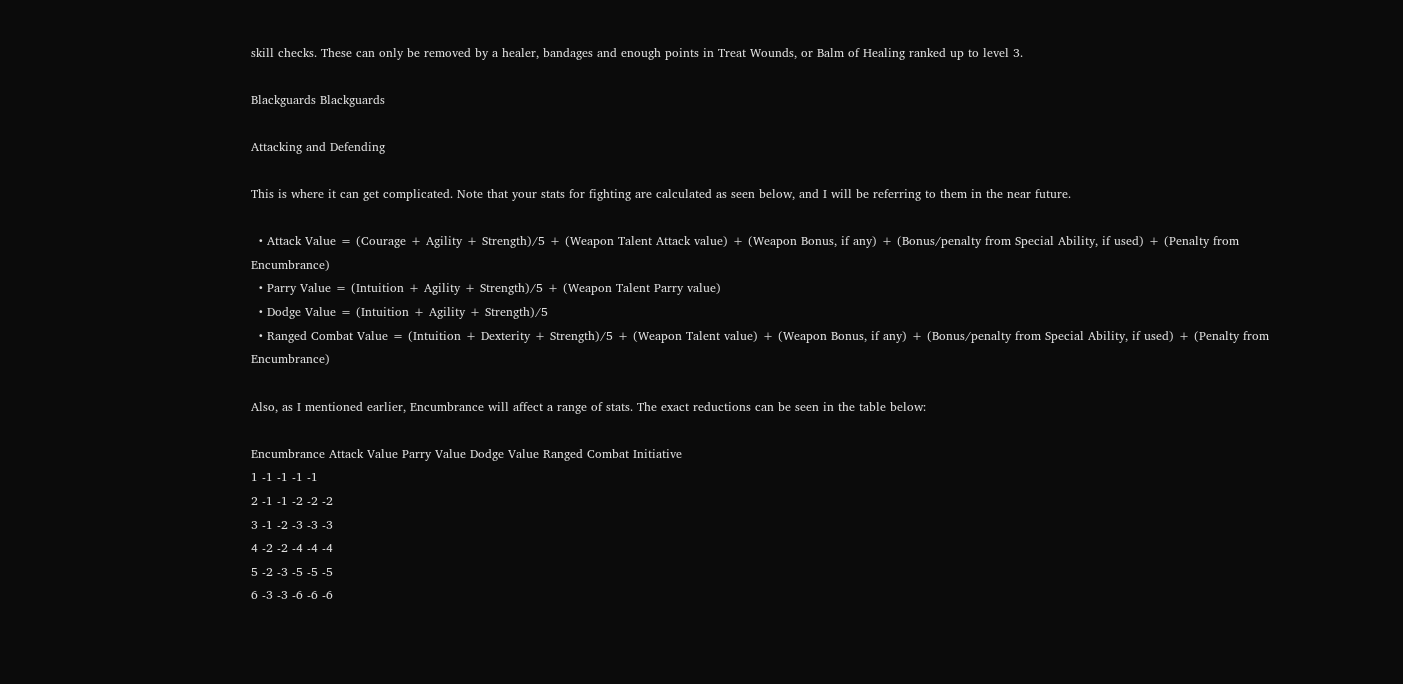skill checks. These can only be removed by a healer, bandages and enough points in Treat Wounds, or Balm of Healing ranked up to level 3.

Blackguards Blackguards

Attacking and Defending

This is where it can get complicated. Note that your stats for fighting are calculated as seen below, and I will be referring to them in the near future.

  • Attack Value = (Courage + Agility + Strength)/5 + (Weapon Talent Attack value) + (Weapon Bonus, if any) + (Bonus/penalty from Special Ability, if used) + (Penalty from Encumbrance)
  • Parry Value = (Intuition + Agility + Strength)/5 + (Weapon Talent Parry value)
  • Dodge Value = (Intuition + Agility + Strength)/5
  • Ranged Combat Value = (Intuition + Dexterity + Strength)/5 + (Weapon Talent value) + (Weapon Bonus, if any) + (Bonus/penalty from Special Ability, if used) + (Penalty from Encumbrance)

Also, as I mentioned earlier, Encumbrance will affect a range of stats. The exact reductions can be seen in the table below:

Encumbrance Attack Value Parry Value Dodge Value Ranged Combat Initiative
1 -1 -1 -1 -1
2 -1 -1 -2 -2 -2
3 -1 -2 -3 -3 -3
4 -2 -2 -4 -4 -4
5 -2 -3 -5 -5 -5
6 -3 -3 -6 -6 -6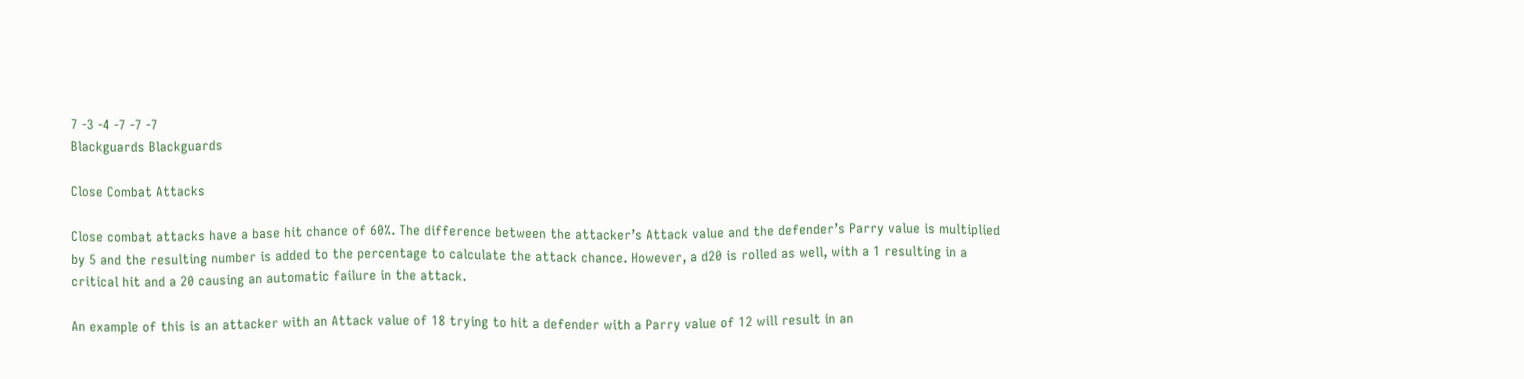7 -3 -4 -7 -7 -7
Blackguards Blackguards

Close Combat Attacks

Close combat attacks have a base hit chance of 60%. The difference between the attacker’s Attack value and the defender’s Parry value is multiplied by 5 and the resulting number is added to the percentage to calculate the attack chance. However, a d20 is rolled as well, with a 1 resulting in a critical hit and a 20 causing an automatic failure in the attack.

An example of this is an attacker with an Attack value of 18 trying to hit a defender with a Parry value of 12 will result in an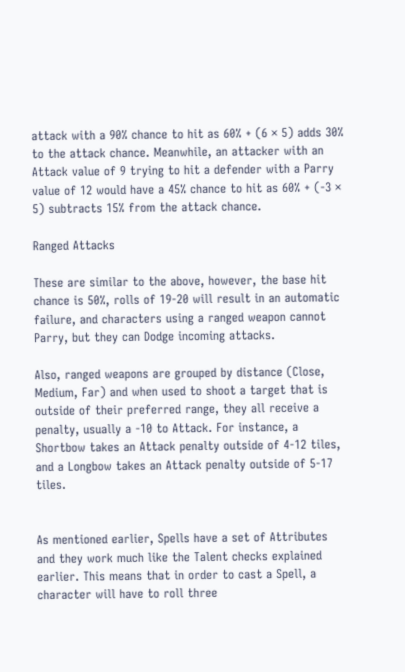attack with a 90% chance to hit as 60% + (6 × 5) adds 30% to the attack chance. Meanwhile, an attacker with an Attack value of 9 trying to hit a defender with a Parry value of 12 would have a 45% chance to hit as 60% + (-3 × 5) subtracts 15% from the attack chance.

Ranged Attacks

These are similar to the above, however, the base hit chance is 50%, rolls of 19-20 will result in an automatic failure, and characters using a ranged weapon cannot Parry, but they can Dodge incoming attacks.

Also, ranged weapons are grouped by distance (Close, Medium, Far) and when used to shoot a target that is outside of their preferred range, they all receive a penalty, usually a -10 to Attack. For instance, a Shortbow takes an Attack penalty outside of 4-12 tiles, and a Longbow takes an Attack penalty outside of 5-17 tiles.


As mentioned earlier, Spells have a set of Attributes and they work much like the Talent checks explained earlier. This means that in order to cast a Spell, a character will have to roll three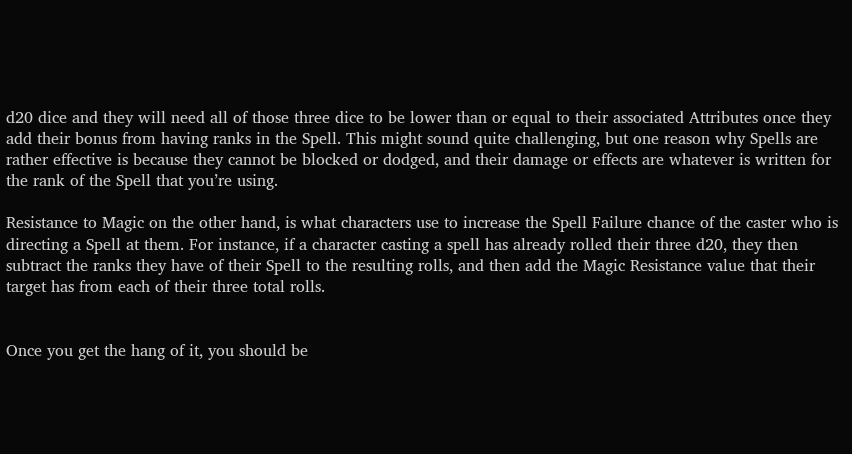d20 dice and they will need all of those three dice to be lower than or equal to their associated Attributes once they add their bonus from having ranks in the Spell. This might sound quite challenging, but one reason why Spells are rather effective is because they cannot be blocked or dodged, and their damage or effects are whatever is written for the rank of the Spell that you’re using.

Resistance to Magic on the other hand, is what characters use to increase the Spell Failure chance of the caster who is directing a Spell at them. For instance, if a character casting a spell has already rolled their three d20, they then subtract the ranks they have of their Spell to the resulting rolls, and then add the Magic Resistance value that their target has from each of their three total rolls.


Once you get the hang of it, you should be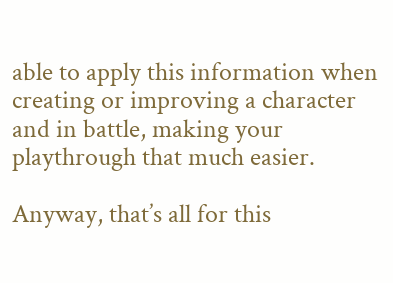able to apply this information when creating or improving a character and in battle, making your playthrough that much easier.

Anyway, that’s all for this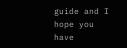guide and I hope you have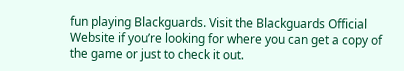fun playing Blackguards. Visit the Blackguards Official Website if you’re looking for where you can get a copy of the game or just to check it out.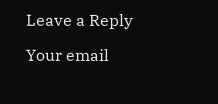Leave a Reply

Your email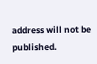address will not be published.